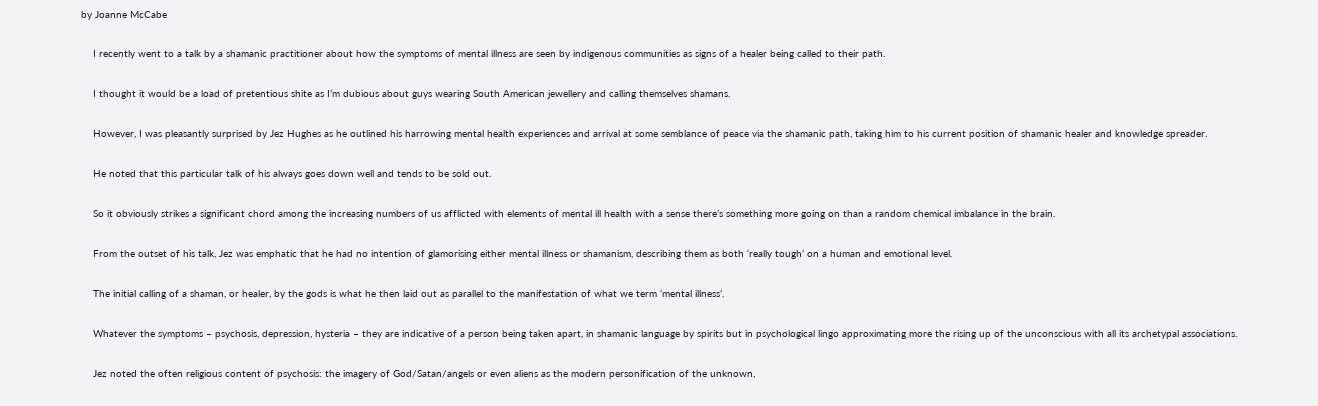by Joanne McCabe

    I recently went to a talk by a shamanic practitioner about how the symptoms of mental illness are seen by indigenous communities as signs of a healer being called to their path.

    I thought it would be a load of pretentious shite as I’m dubious about guys wearing South American jewellery and calling themselves shamans.

    However, I was pleasantly surprised by Jez Hughes as he outlined his harrowing mental health experiences and arrival at some semblance of peace via the shamanic path, taking him to his current position of shamanic healer and knowledge spreader.

    He noted that this particular talk of his always goes down well and tends to be sold out.

    So it obviously strikes a significant chord among the increasing numbers of us afflicted with elements of mental ill health with a sense there’s something more going on than a random chemical imbalance in the brain.

    From the outset of his talk, Jez was emphatic that he had no intention of glamorising either mental illness or shamanism, describing them as both ‘really tough’ on a human and emotional level.

    The initial calling of a shaman, or healer, by the gods is what he then laid out as parallel to the manifestation of what we term ‘mental illness’.

    Whatever the symptoms – psychosis, depression, hysteria – they are indicative of a person being taken apart, in shamanic language by spirits but in psychological lingo approximating more the rising up of the unconscious with all its archetypal associations.

    Jez noted the often religious content of psychosis: the imagery of God/Satan/angels or even aliens as the modern personification of the unknown,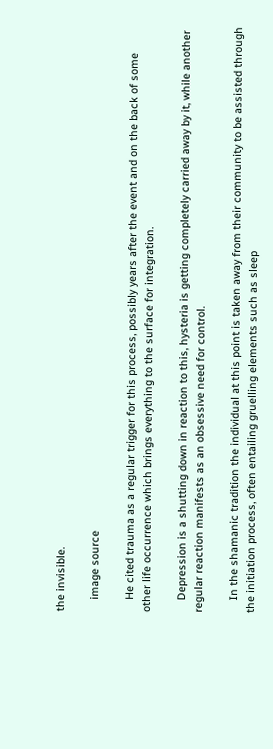the invisible.

    image source

    He cited trauma as a regular trigger for this process, possibly years after the event and on the back of some other life occurrence which brings everything to the surface for integration.

    Depression is a shutting down in reaction to this, hysteria is getting completely carried away by it, while another regular reaction manifests as an obsessive need for control.

    In the shamanic tradition the individual at this point is taken away from their community to be assisted through the initiation process, often entailing gruelling elements such as sleep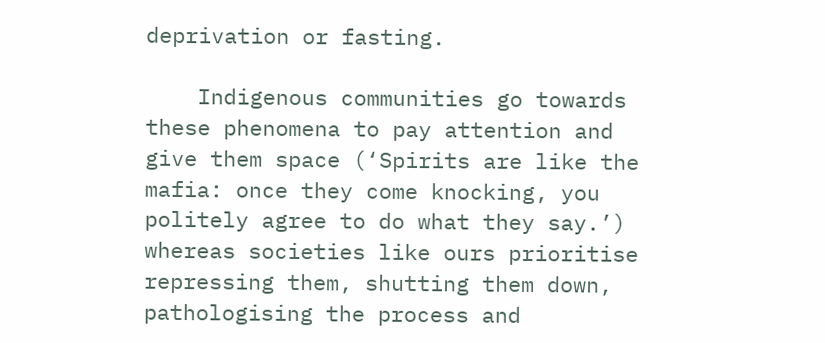deprivation or fasting.

    Indigenous communities go towards these phenomena to pay attention and give them space (‘Spirits are like the mafia: once they come knocking, you politely agree to do what they say.’) whereas societies like ours prioritise repressing them, shutting them down, pathologising the process and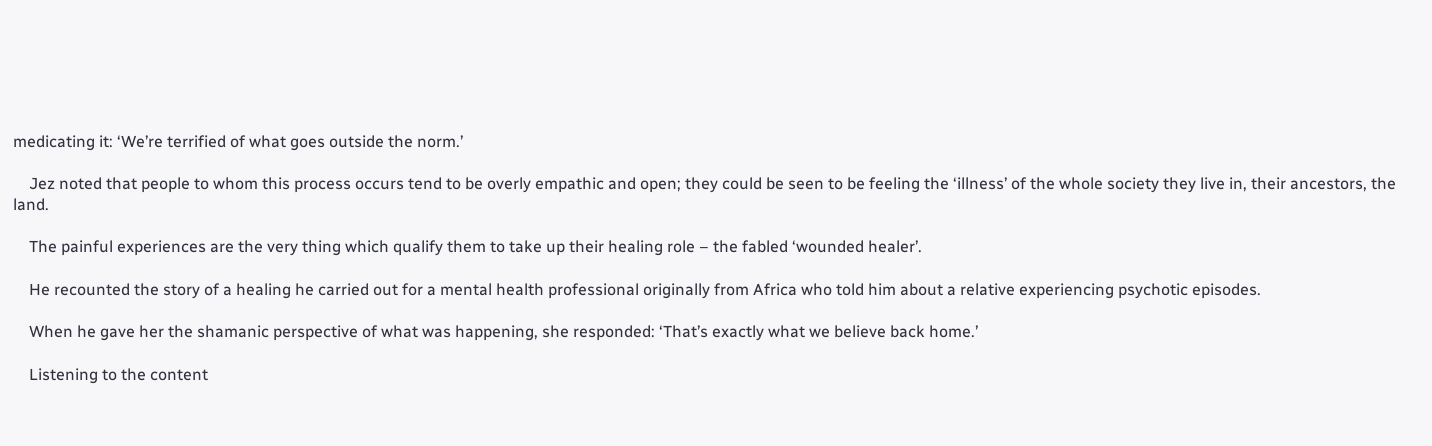medicating it: ‘We’re terrified of what goes outside the norm.’

    Jez noted that people to whom this process occurs tend to be overly empathic and open; they could be seen to be feeling the ‘illness’ of the whole society they live in, their ancestors, the land.

    The painful experiences are the very thing which qualify them to take up their healing role – the fabled ‘wounded healer’.

    He recounted the story of a healing he carried out for a mental health professional originally from Africa who told him about a relative experiencing psychotic episodes.

    When he gave her the shamanic perspective of what was happening, she responded: ‘That’s exactly what we believe back home.’

    Listening to the content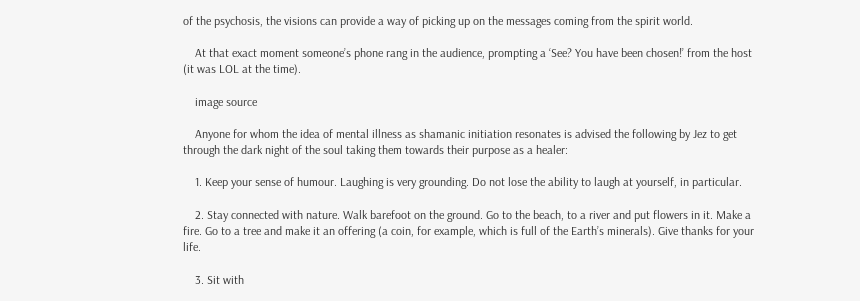of the psychosis, the visions can provide a way of picking up on the messages coming from the spirit world.

    At that exact moment someone’s phone rang in the audience, prompting a ‘See? You have been chosen!’ from the host (it was LOL at the time).

    image source

    Anyone for whom the idea of mental illness as shamanic initiation resonates is advised the following by Jez to get through the dark night of the soul taking them towards their purpose as a healer:

    1. Keep your sense of humour. Laughing is very grounding. Do not lose the ability to laugh at yourself, in particular.

    2. Stay connected with nature. Walk barefoot on the ground. Go to the beach, to a river and put flowers in it. Make a fire. Go to a tree and make it an offering (a coin, for example, which is full of the Earth’s minerals). Give thanks for your life.

    3. Sit with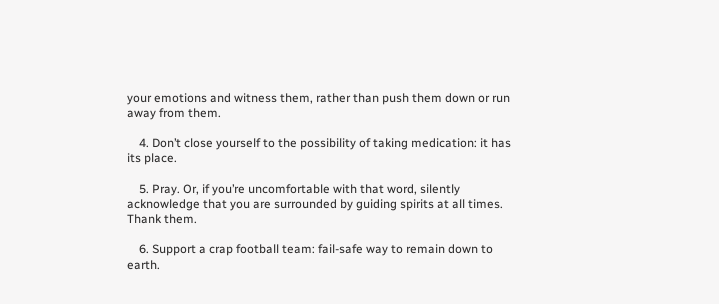your emotions and witness them, rather than push them down or run away from them.

    4. Don’t close yourself to the possibility of taking medication: it has its place.

    5. Pray. Or, if you’re uncomfortable with that word, silently acknowledge that you are surrounded by guiding spirits at all times. Thank them.

    6. Support a crap football team: fail-safe way to remain down to earth.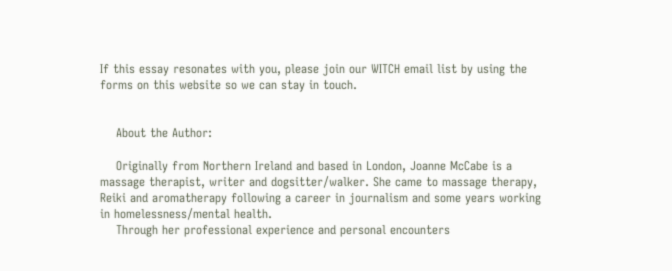If this essay resonates with you, please join our WITCH email list by using the forms on this website so we can stay in touch.


    About the Author:

    Originally from Northern Ireland and based in London, Joanne McCabe is a massage therapist, writer and dogsitter/walker. She came to massage therapy, Reiki and aromatherapy following a career in journalism and some years working in homelessness/mental health.
    Through her professional experience and personal encounters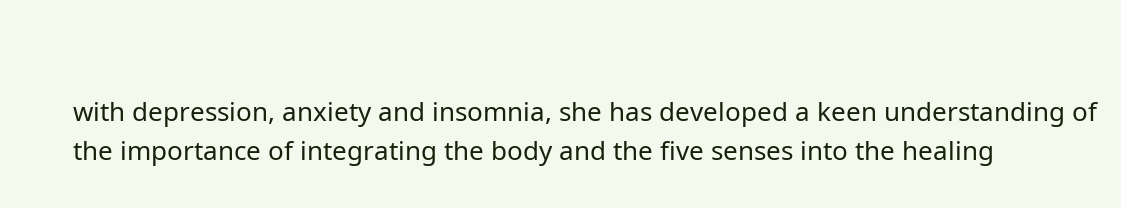with depression, anxiety and insomnia, she has developed a keen understanding of the importance of integrating the body and the five senses into the healing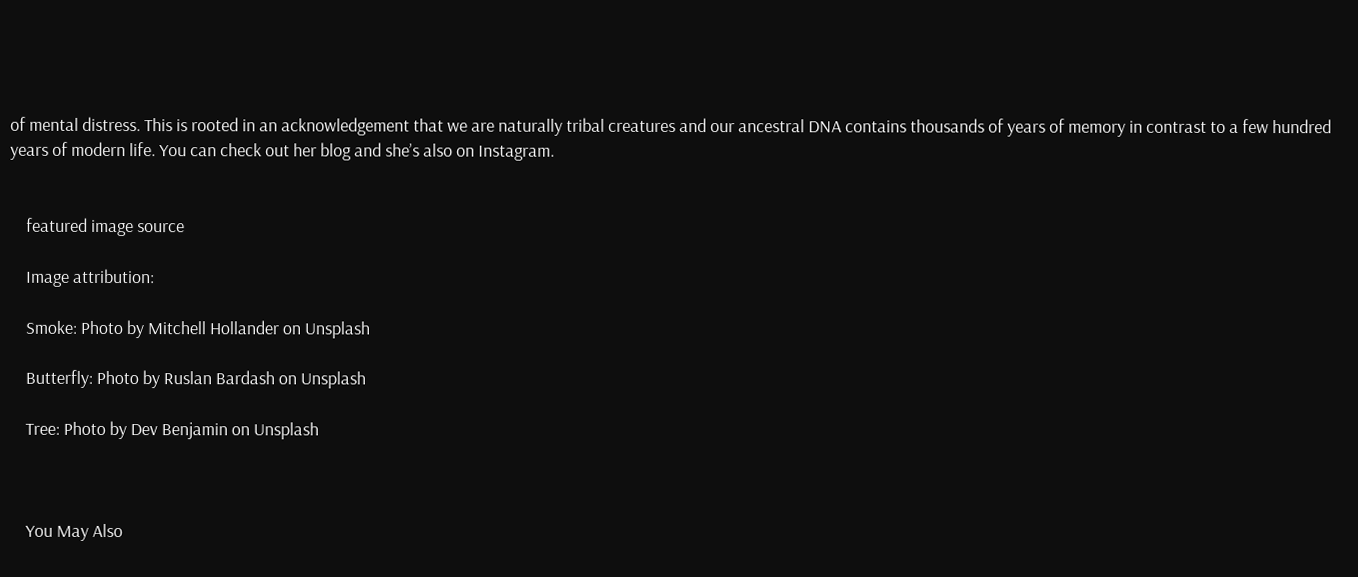of mental distress. This is rooted in an acknowledgement that we are naturally tribal creatures and our ancestral DNA contains thousands of years of memory in contrast to a few hundred years of modern life. You can check out her blog and she’s also on Instagram.


    featured image source

    Image attribution:

    Smoke: Photo by Mitchell Hollander on Unsplash

    Butterfly: Photo by Ruslan Bardash on Unsplash

    Tree: Photo by Dev Benjamin on Unsplash



    You May Also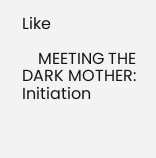Like

    MEETING THE DARK MOTHER: Initiation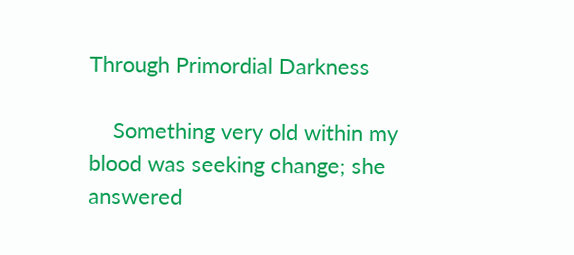Through Primordial Darkness

    Something very old within my blood was seeking change; she answered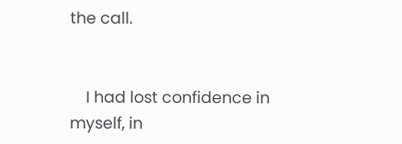the call.


    I had lost confidence in myself, in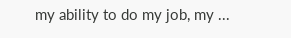my ability to do my job, my ...